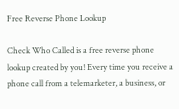Free Reverse Phone Lookup

Check Who Called is a free reverse phone lookup created by you! Every time you receive a phone call from a telemarketer, a business, or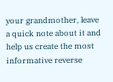your grandmother, leave a quick note about it and help us create the most informative reverse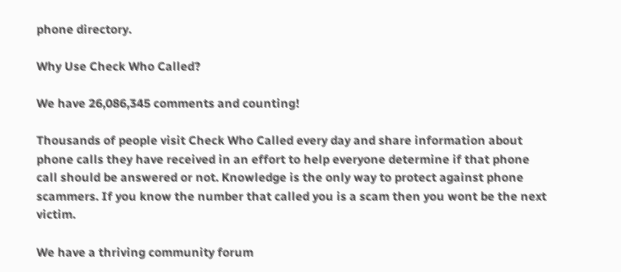phone directory.

Why Use Check Who Called?

We have 26,086,345 comments and counting!

Thousands of people visit Check Who Called every day and share information about phone calls they have received in an effort to help everyone determine if that phone call should be answered or not. Knowledge is the only way to protect against phone scammers. If you know the number that called you is a scam then you wont be the next victim.

We have a thriving community forum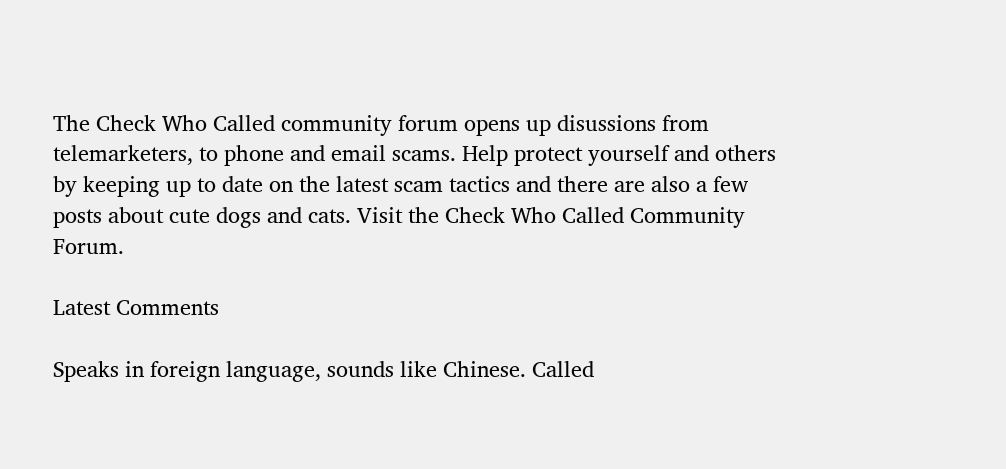The Check Who Called community forum opens up disussions from telemarketers, to phone and email scams. Help protect yourself and others by keeping up to date on the latest scam tactics and there are also a few posts about cute dogs and cats. Visit the Check Who Called Community Forum.

Latest Comments

Speaks in foreign language, sounds like Chinese. Called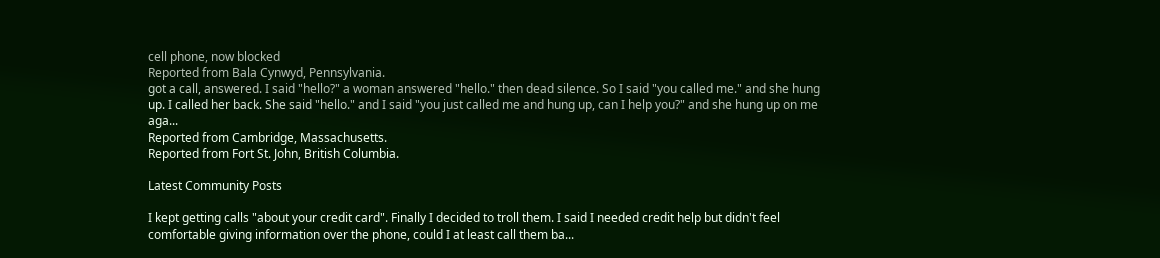cell phone, now blocked
Reported from Bala Cynwyd, Pennsylvania.
got a call, answered. I said "hello?" a woman answered "hello." then dead silence. So I said "you called me." and she hung up. I called her back. She said "hello." and I said "you just called me and hung up, can I help you?" and she hung up on me aga...
Reported from Cambridge, Massachusetts.
Reported from Fort St. John, British Columbia.

Latest Community Posts

I kept getting calls "about your credit card". Finally I decided to troll them. I said I needed credit help but didn't feel comfortable giving information over the phone, could I at least call them ba...